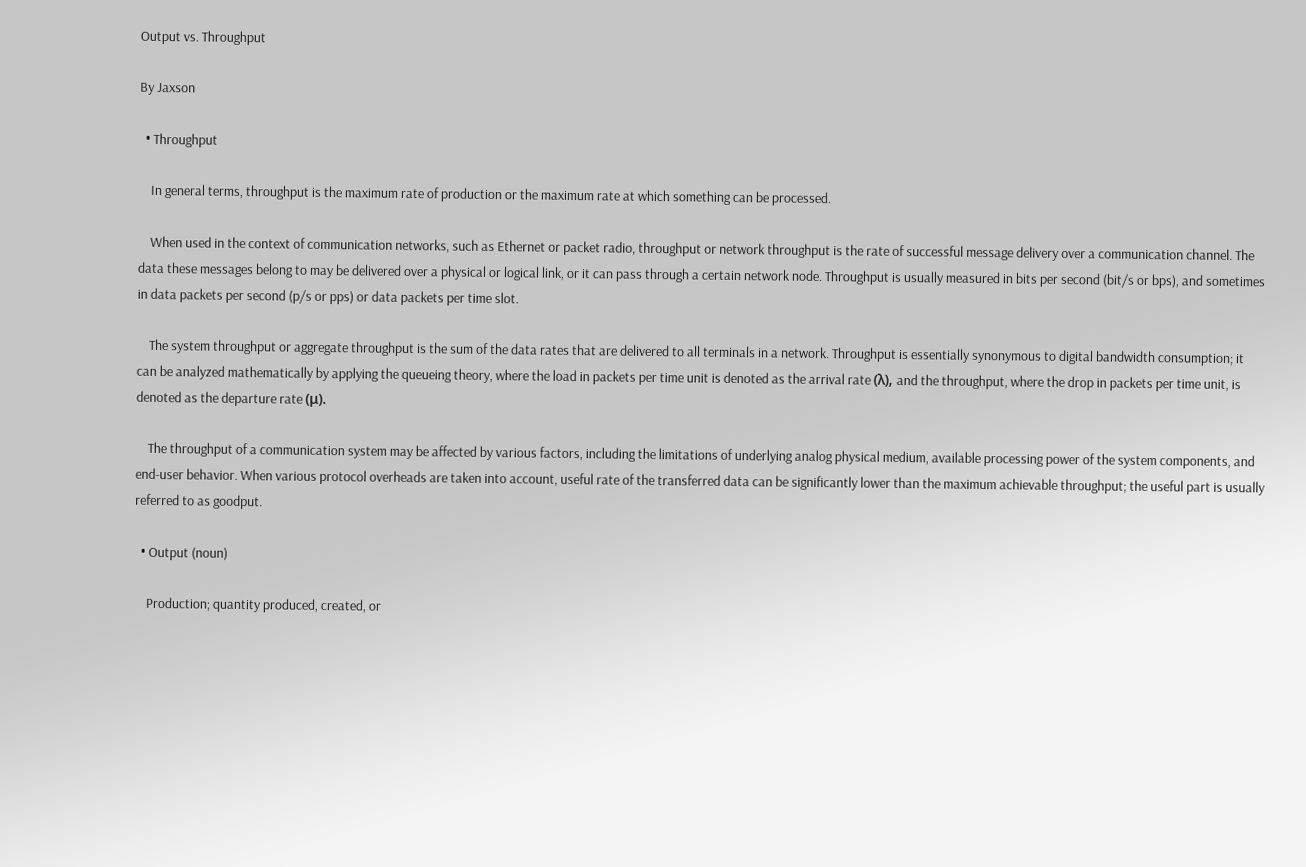Output vs. Throughput

By Jaxson

  • Throughput

    In general terms, throughput is the maximum rate of production or the maximum rate at which something can be processed.

    When used in the context of communication networks, such as Ethernet or packet radio, throughput or network throughput is the rate of successful message delivery over a communication channel. The data these messages belong to may be delivered over a physical or logical link, or it can pass through a certain network node. Throughput is usually measured in bits per second (bit/s or bps), and sometimes in data packets per second (p/s or pps) or data packets per time slot.

    The system throughput or aggregate throughput is the sum of the data rates that are delivered to all terminals in a network. Throughput is essentially synonymous to digital bandwidth consumption; it can be analyzed mathematically by applying the queueing theory, where the load in packets per time unit is denoted as the arrival rate (λ), and the throughput, where the drop in packets per time unit, is denoted as the departure rate (μ).

    The throughput of a communication system may be affected by various factors, including the limitations of underlying analog physical medium, available processing power of the system components, and end-user behavior. When various protocol overheads are taken into account, useful rate of the transferred data can be significantly lower than the maximum achievable throughput; the useful part is usually referred to as goodput.

  • Output (noun)

    Production; quantity produced, created, or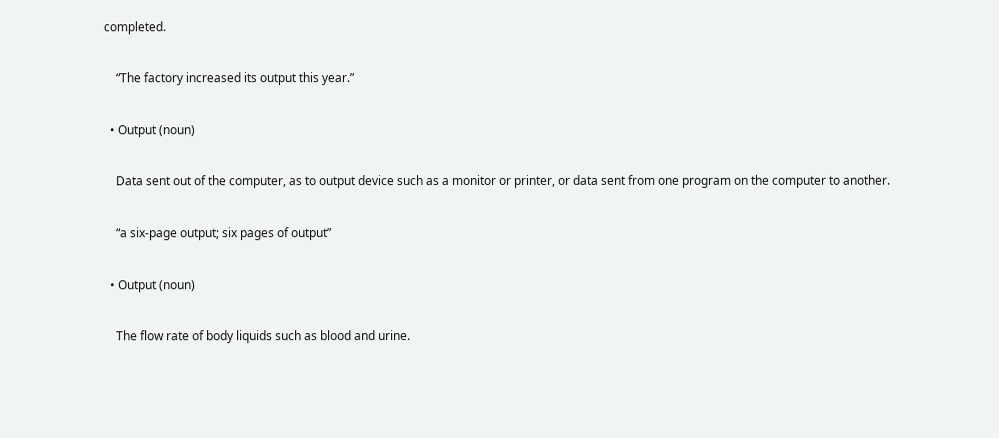completed.

    “The factory increased its output this year.”

  • Output (noun)

    Data sent out of the computer, as to output device such as a monitor or printer, or data sent from one program on the computer to another.

    “a six-page output; six pages of output”

  • Output (noun)

    The flow rate of body liquids such as blood and urine.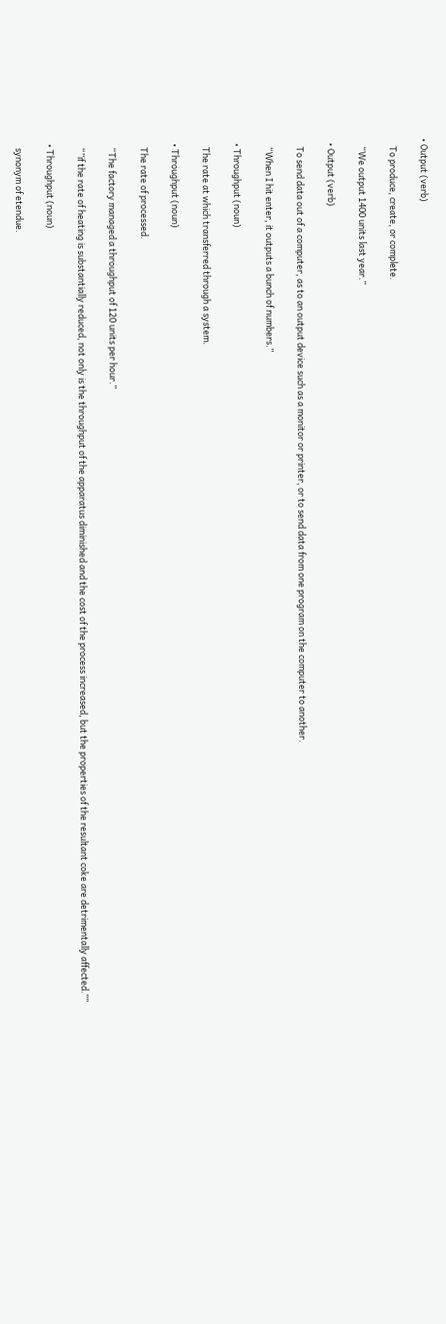• Output (verb)

    To produce, create, or complete.

    “We output 1400 units last year.”

  • Output (verb)

    To send data out of a computer, as to an output device such as a monitor or printer, or to send data from one program on the computer to another.

    “When I hit enter, it outputs a bunch of numbers.”

  • Throughput (noun)

    The rate at which transferred through a system.

  • Throughput (noun)

    The rate of processed.

    “The factory managed a throughput of 120 units per hour.”

    “”if the rate of heating is substantially reduced, not only is the throughput of the apparatus diminished and the cost of the process increased, but the properties of the resultant coke are detrimentally affected.””

  • Throughput (noun)

    synonym of etendue.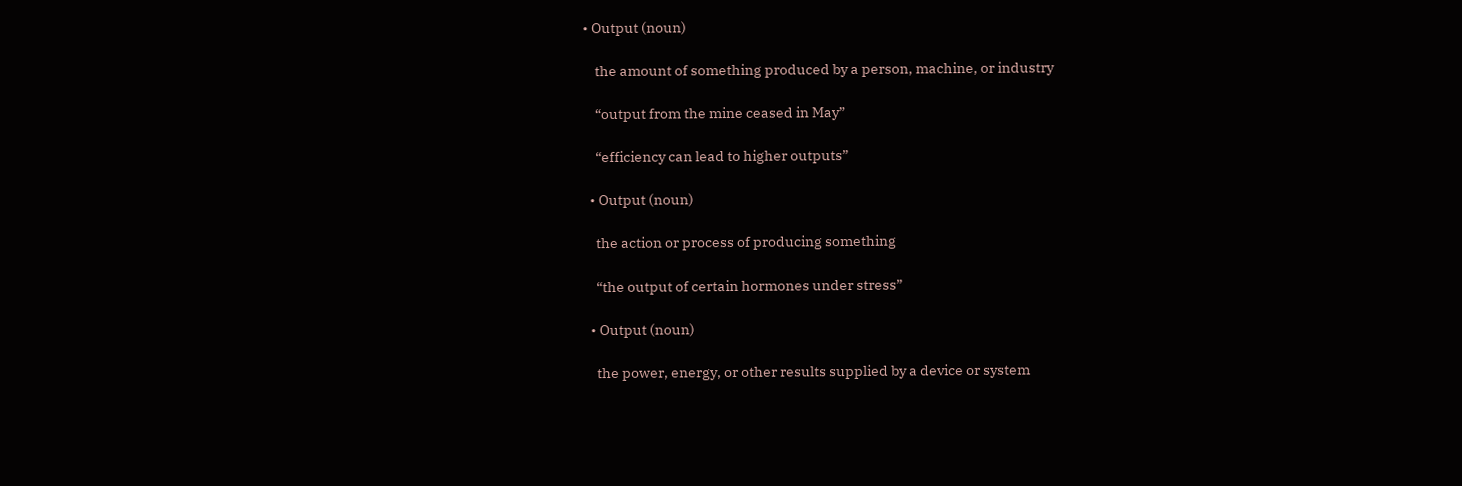• Output (noun)

    the amount of something produced by a person, machine, or industry

    “output from the mine ceased in May”

    “efficiency can lead to higher outputs”

  • Output (noun)

    the action or process of producing something

    “the output of certain hormones under stress”

  • Output (noun)

    the power, energy, or other results supplied by a device or system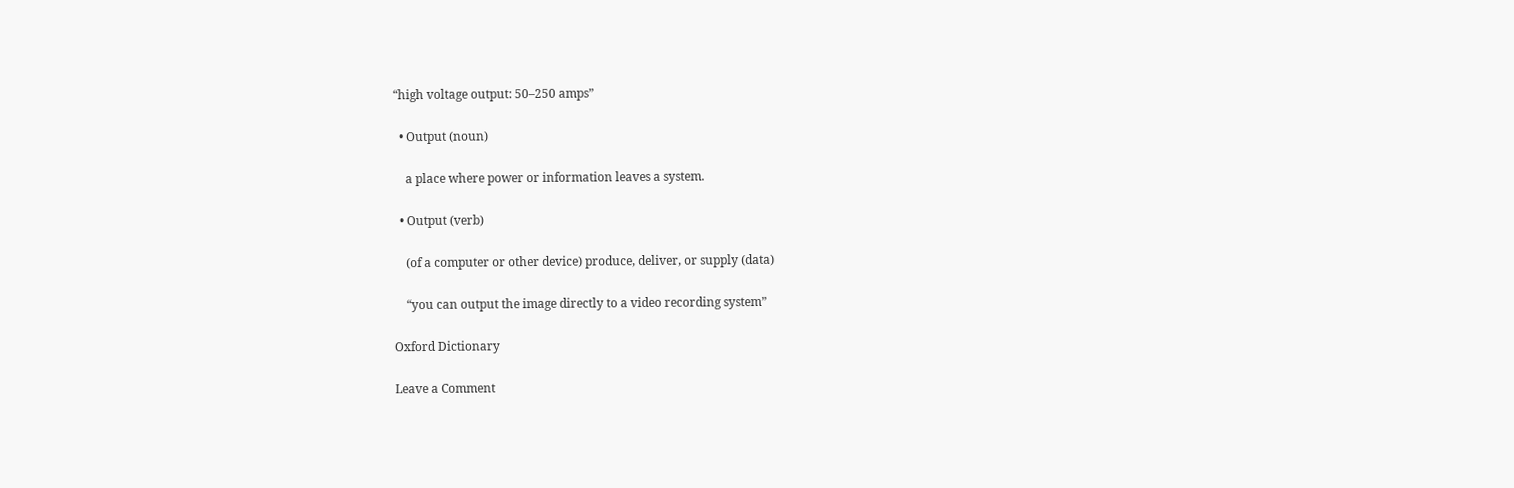“high voltage output: 50–250 amps”

  • Output (noun)

    a place where power or information leaves a system.

  • Output (verb)

    (of a computer or other device) produce, deliver, or supply (data)

    “you can output the image directly to a video recording system”

Oxford Dictionary

Leave a Comment